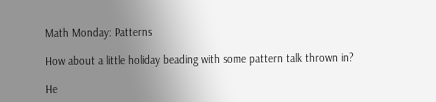Math Monday: Patterns

How about a little holiday beading with some pattern talk thrown in?

He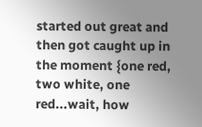started out great and then got caught up in the moment {one red, two white, one red...wait, how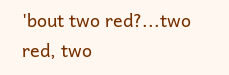'bout two red?...two red, two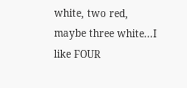white, two red, maybe three white...I like FOUR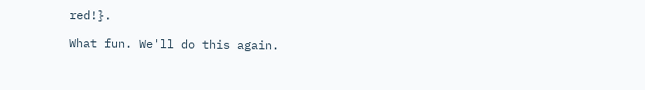red!}.

What fun. We'll do this again.